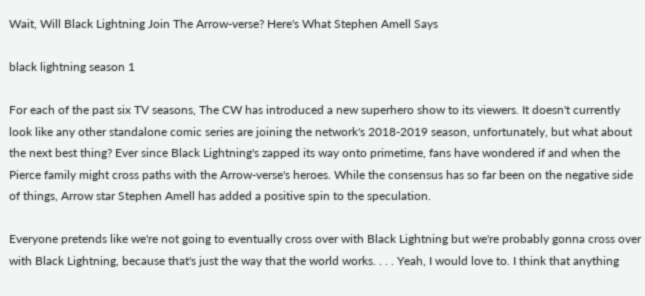Wait, Will Black Lightning Join The Arrow-verse? Here's What Stephen Amell Says

black lightning season 1

For each of the past six TV seasons, The CW has introduced a new superhero show to its viewers. It doesn't currently look like any other standalone comic series are joining the network's 2018-2019 season, unfortunately, but what about the next best thing? Ever since Black Lightning's zapped its way onto primetime, fans have wondered if and when the Pierce family might cross paths with the Arrow-verse's heroes. While the consensus has so far been on the negative side of things, Arrow star Stephen Amell has added a positive spin to the speculation.

Everyone pretends like we're not going to eventually cross over with Black Lightning but we're probably gonna cross over with Black Lightning, because that's just the way that the world works. . . . Yeah, I would love to. I think that anything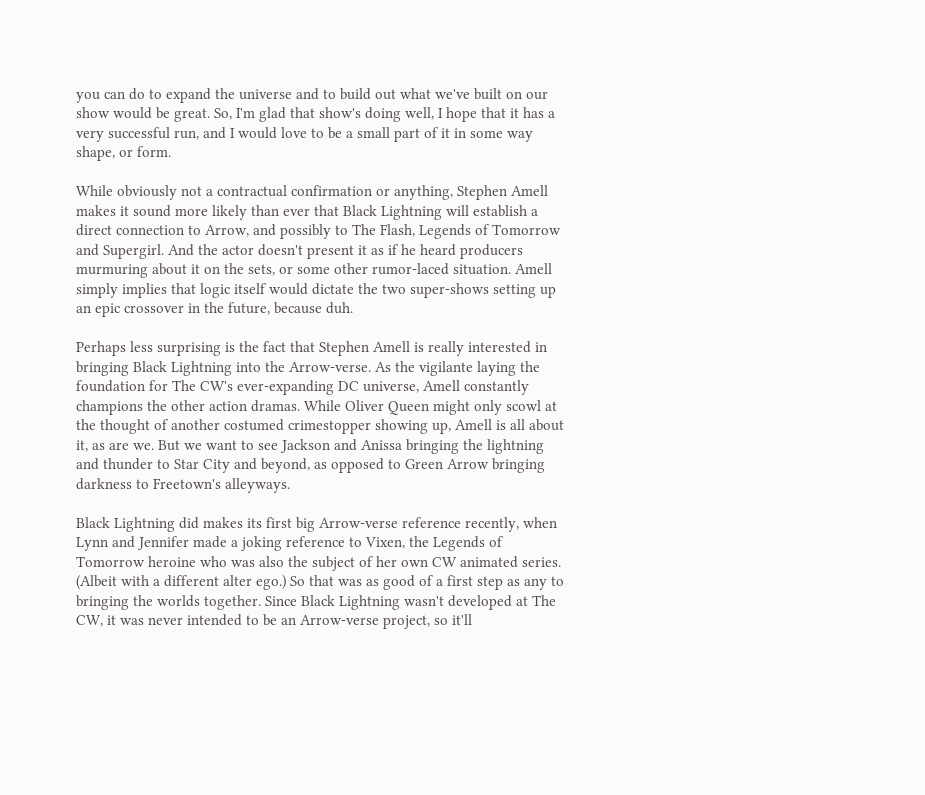you can do to expand the universe and to build out what we've built on our show would be great. So, I'm glad that show's doing well, I hope that it has a very successful run, and I would love to be a small part of it in some way shape, or form.

While obviously not a contractual confirmation or anything, Stephen Amell makes it sound more likely than ever that Black Lightning will establish a direct connection to Arrow, and possibly to The Flash, Legends of Tomorrow and Supergirl. And the actor doesn't present it as if he heard producers murmuring about it on the sets, or some other rumor-laced situation. Amell simply implies that logic itself would dictate the two super-shows setting up an epic crossover in the future, because duh.

Perhaps less surprising is the fact that Stephen Amell is really interested in bringing Black Lightning into the Arrow-verse. As the vigilante laying the foundation for The CW's ever-expanding DC universe, Amell constantly champions the other action dramas. While Oliver Queen might only scowl at the thought of another costumed crimestopper showing up, Amell is all about it, as are we. But we want to see Jackson and Anissa bringing the lightning and thunder to Star City and beyond, as opposed to Green Arrow bringing darkness to Freetown's alleyways.

Black Lightning did makes its first big Arrow-verse reference recently, when Lynn and Jennifer made a joking reference to Vixen, the Legends of Tomorrow heroine who was also the subject of her own CW animated series. (Albeit with a different alter ego.) So that was as good of a first step as any to bringing the worlds together. Since Black Lightning wasn't developed at The CW, it was never intended to be an Arrow-verse project, so it'll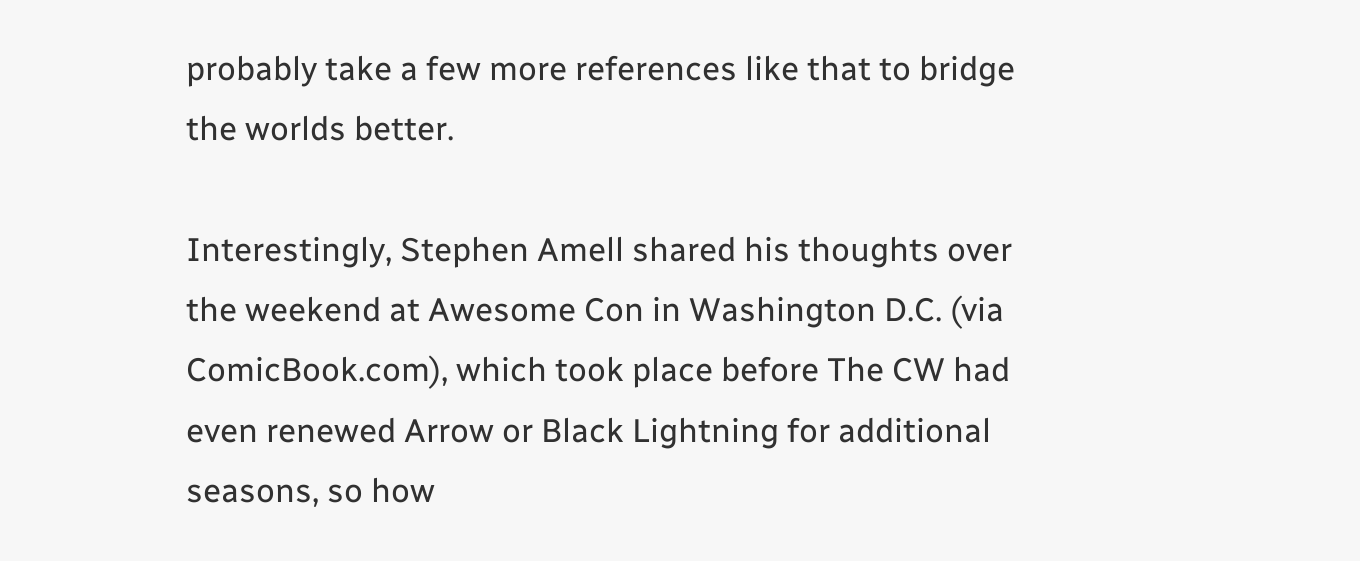probably take a few more references like that to bridge the worlds better.

Interestingly, Stephen Amell shared his thoughts over the weekend at Awesome Con in Washington D.C. (via ComicBook.com), which took place before The CW had even renewed Arrow or Black Lightning for additional seasons, so how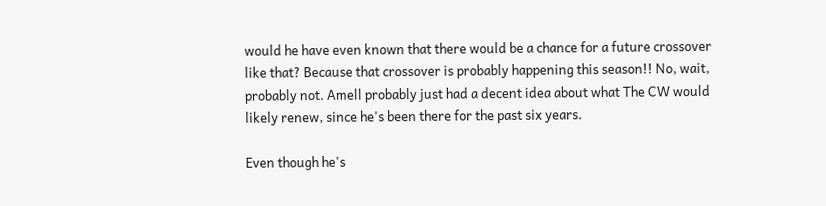would he have even known that there would be a chance for a future crossover like that? Because that crossover is probably happening this season!! No, wait, probably not. Amell probably just had a decent idea about what The CW would likely renew, since he's been there for the past six years.

Even though he's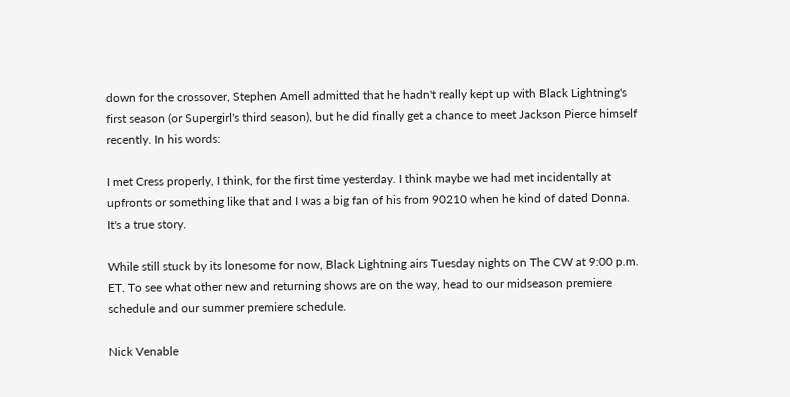down for the crossover, Stephen Amell admitted that he hadn't really kept up with Black Lightning's first season (or Supergirl's third season), but he did finally get a chance to meet Jackson Pierce himself recently. In his words:

I met Cress properly, I think, for the first time yesterday. I think maybe we had met incidentally at upfronts or something like that and I was a big fan of his from 90210 when he kind of dated Donna. It's a true story.

While still stuck by its lonesome for now, Black Lightning airs Tuesday nights on The CW at 9:00 p.m. ET. To see what other new and returning shows are on the way, head to our midseason premiere schedule and our summer premiere schedule.

Nick Venable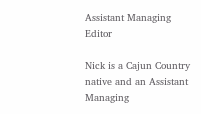Assistant Managing Editor

Nick is a Cajun Country native and an Assistant Managing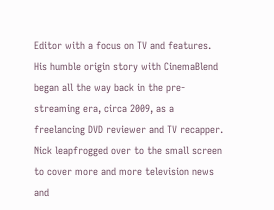Editor with a focus on TV and features. His humble origin story with CinemaBlend began all the way back in the pre-streaming era, circa 2009, as a freelancing DVD reviewer and TV recapper.  Nick leapfrogged over to the small screen to cover more and more television news and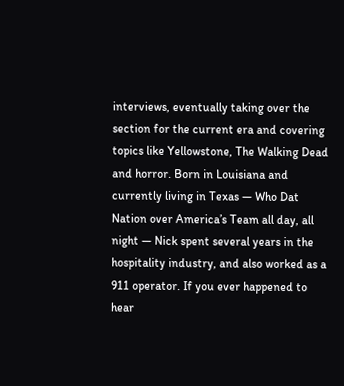interviews, eventually taking over the section for the current era and covering topics like Yellowstone, The Walking Dead and horror. Born in Louisiana and currently living in Texas — Who Dat Nation over America’s Team all day, all night — Nick spent several years in the hospitality industry, and also worked as a 911 operator. If you ever happened to hear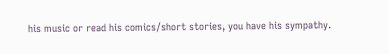his music or read his comics/short stories, you have his sympathy.